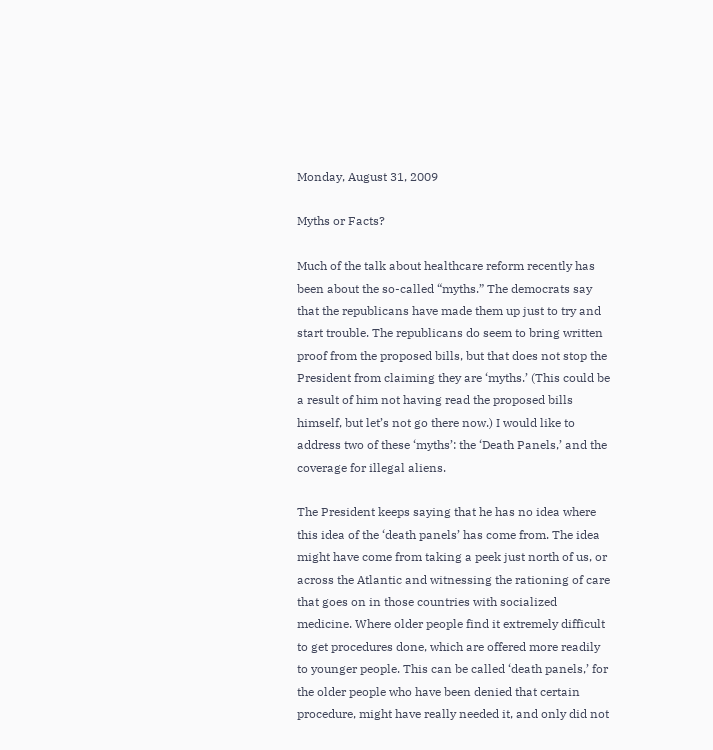Monday, August 31, 2009

Myths or Facts?

Much of the talk about healthcare reform recently has been about the so-called “myths.” The democrats say that the republicans have made them up just to try and start trouble. The republicans do seem to bring written proof from the proposed bills, but that does not stop the President from claiming they are ‘myths.’ (This could be a result of him not having read the proposed bills himself, but let’s not go there now.) I would like to address two of these ‘myths’: the ‘Death Panels,’ and the coverage for illegal aliens.

The President keeps saying that he has no idea where this idea of the ‘death panels’ has come from. The idea might have come from taking a peek just north of us, or across the Atlantic and witnessing the rationing of care that goes on in those countries with socialized medicine. Where older people find it extremely difficult to get procedures done, which are offered more readily to younger people. This can be called ‘death panels,’ for the older people who have been denied that certain procedure, might have really needed it, and only did not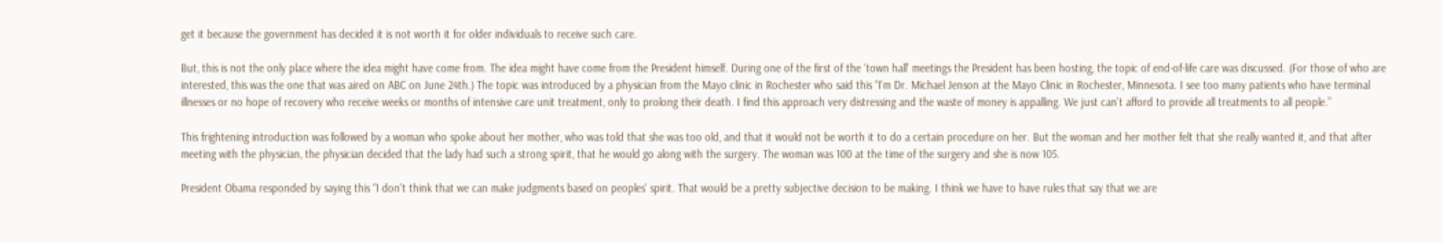get it because the government has decided it is not worth it for older individuals to receive such care.

But, this is not the only place where the idea might have come from. The idea might have come from the President himself. During one of the first of the ‘town hall’ meetings the President has been hosting, the topic of end-of-life care was discussed. (For those of who are interested, this was the one that was aired on ABC on June 24th.) The topic was introduced by a physician from the Mayo clinic in Rochester who said this “I'm Dr. Michael Jenson at the Mayo Clinic in Rochester, Minnesota. I see too many patients who have terminal illnesses or no hope of recovery who receive weeks or months of intensive care unit treatment, only to prolong their death. I find this approach very distressing and the waste of money is appalling. We just can't afford to provide all treatments to all people.”

This frightening introduction was followed by a woman who spoke about her mother, who was told that she was too old, and that it would not be worth it to do a certain procedure on her. But the woman and her mother felt that she really wanted it, and that after meeting with the physician, the physician decided that the lady had such a strong spirit, that he would go along with the surgery. The woman was 100 at the time of the surgery and she is now 105.

President Obama responded by saying this “I don't think that we can make judgments based on peoples' spirit. That would be a pretty subjective decision to be making. I think we have to have rules that say that we are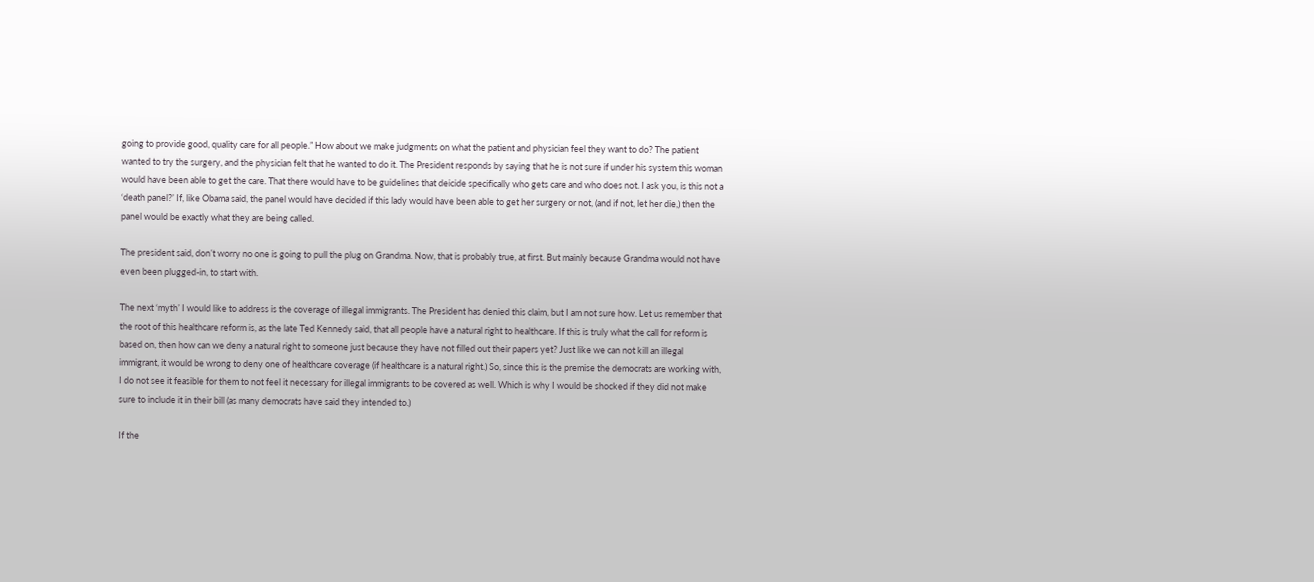going to provide good, quality care for all people.” How about we make judgments on what the patient and physician feel they want to do? The patient wanted to try the surgery, and the physician felt that he wanted to do it. The President responds by saying that he is not sure if under his system this woman would have been able to get the care. That there would have to be guidelines that deicide specifically who gets care and who does not. I ask you, is this not a ‘death panel?’ If, like Obama said, the panel would have decided if this lady would have been able to get her surgery or not, (and if not, let her die,) then the panel would be exactly what they are being called.

The president said, don’t worry no one is going to pull the plug on Grandma. Now, that is probably true, at first. But mainly because Grandma would not have even been plugged-in, to start with.

The next ‘myth’ I would like to address is the coverage of illegal immigrants. The President has denied this claim, but I am not sure how. Let us remember that the root of this healthcare reform is, as the late Ted Kennedy said, that all people have a natural right to healthcare. If this is truly what the call for reform is based on, then how can we deny a natural right to someone just because they have not filled out their papers yet? Just like we can not kill an illegal immigrant, it would be wrong to deny one of healthcare coverage (if healthcare is a natural right.) So, since this is the premise the democrats are working with, I do not see it feasible for them to not feel it necessary for illegal immigrants to be covered as well. Which is why I would be shocked if they did not make sure to include it in their bill (as many democrats have said they intended to.)

If the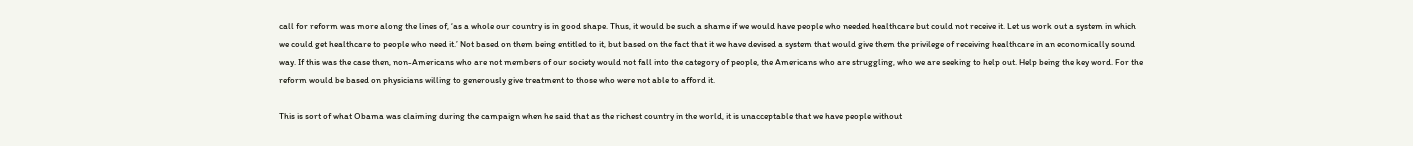call for reform was more along the lines of, ‘as a whole our country is in good shape. Thus, it would be such a shame if we would have people who needed healthcare but could not receive it. Let us work out a system in which we could get healthcare to people who need it.’ Not based on them being entitled to it, but based on the fact that it we have devised a system that would give them the privilege of receiving healthcare in an economically sound way. If this was the case then, non-Americans who are not members of our society would not fall into the category of people, the Americans who are struggling, who we are seeking to help out. Help being the key word. For the reform would be based on physicians willing to generously give treatment to those who were not able to afford it.

This is sort of what Obama was claiming during the campaign when he said that as the richest country in the world, it is unacceptable that we have people without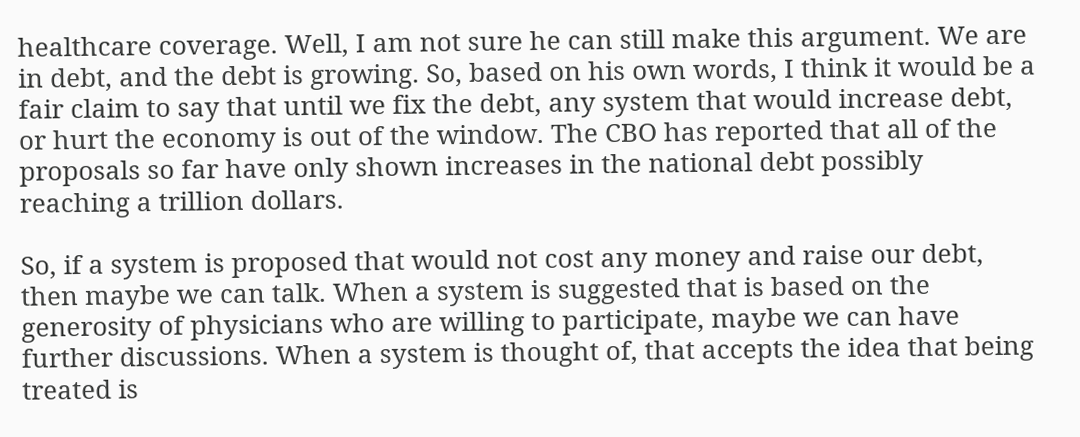healthcare coverage. Well, I am not sure he can still make this argument. We are in debt, and the debt is growing. So, based on his own words, I think it would be a fair claim to say that until we fix the debt, any system that would increase debt, or hurt the economy is out of the window. The CBO has reported that all of the proposals so far have only shown increases in the national debt possibly reaching a trillion dollars.

So, if a system is proposed that would not cost any money and raise our debt, then maybe we can talk. When a system is suggested that is based on the generosity of physicians who are willing to participate, maybe we can have further discussions. When a system is thought of, that accepts the idea that being treated is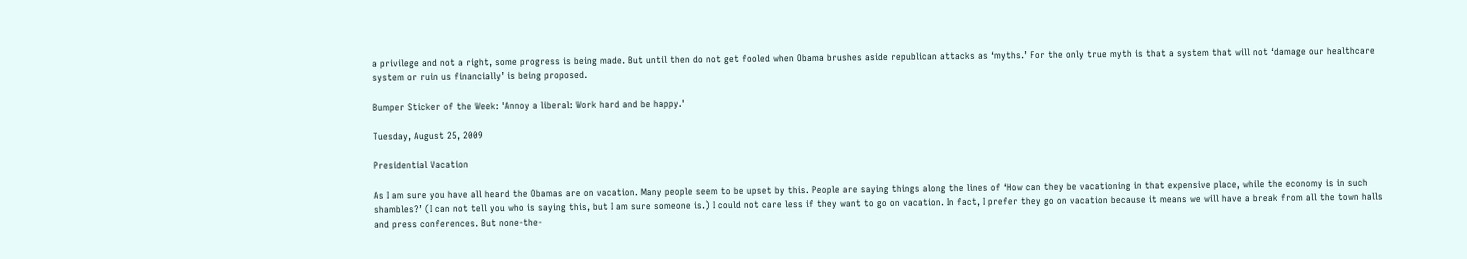a privilege and not a right, some progress is being made. But until then do not get fooled when Obama brushes aside republican attacks as ‘myths.’ For the only true myth is that a system that will not ‘damage our healthcare system or ruin us financially’ is being proposed.

Bumper Sticker of the Week: 'Annoy a liberal: Work hard and be happy.'

Tuesday, August 25, 2009

Presidential Vacation

As I am sure you have all heard the Obamas are on vacation. Many people seem to be upset by this. People are saying things along the lines of ‘How can they be vacationing in that expensive place, while the economy is in such shambles?’ (I can not tell you who is saying this, but I am sure someone is.) I could not care less if they want to go on vacation. In fact, I prefer they go on vacation because it means we will have a break from all the town halls and press conferences. But none-the-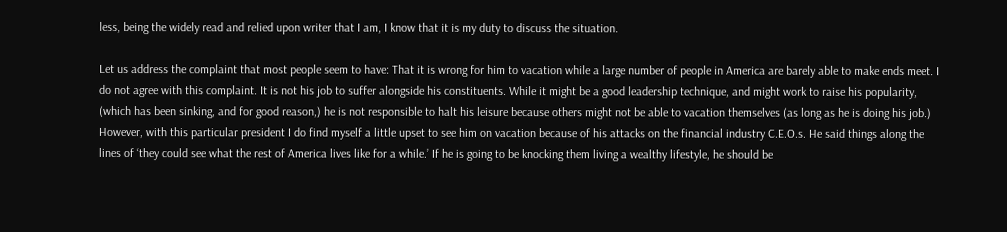less, being the widely read and relied upon writer that I am, I know that it is my duty to discuss the situation.

Let us address the complaint that most people seem to have: That it is wrong for him to vacation while a large number of people in America are barely able to make ends meet. I do not agree with this complaint. It is not his job to suffer alongside his constituents. While it might be a good leadership technique, and might work to raise his popularity, (which has been sinking, and for good reason,) he is not responsible to halt his leisure because others might not be able to vacation themselves (as long as he is doing his job.) However, with this particular president I do find myself a little upset to see him on vacation because of his attacks on the financial industry C.E.O.s. He said things along the lines of ‘they could see what the rest of America lives like for a while.’ If he is going to be knocking them living a wealthy lifestyle, he should be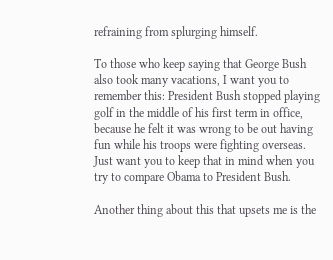refraining from splurging himself.

To those who keep saying that George Bush also took many vacations, I want you to remember this: President Bush stopped playing golf in the middle of his first term in office, because he felt it was wrong to be out having fun while his troops were fighting overseas. Just want you to keep that in mind when you try to compare Obama to President Bush.

Another thing about this that upsets me is the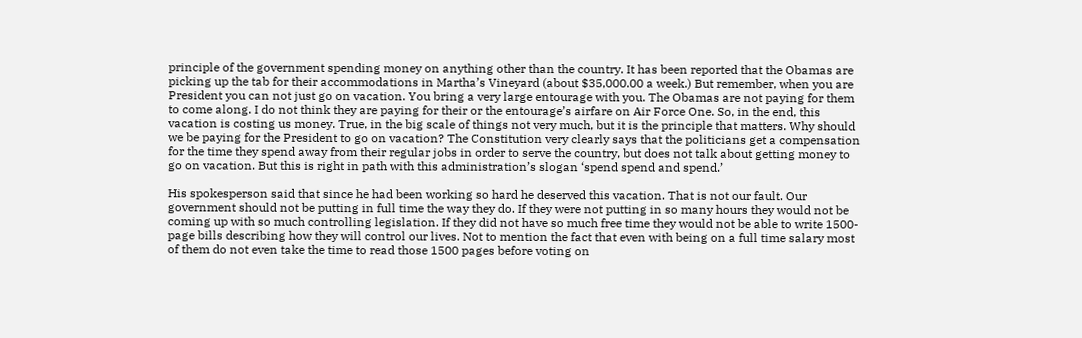principle of the government spending money on anything other than the country. It has been reported that the Obamas are picking up the tab for their accommodations in Martha’s Vineyard (about $35,000.00 a week.) But remember, when you are President you can not just go on vacation. You bring a very large entourage with you. The Obamas are not paying for them to come along. I do not think they are paying for their or the entourage’s airfare on Air Force One. So, in the end, this vacation is costing us money. True, in the big scale of things not very much, but it is the principle that matters. Why should we be paying for the President to go on vacation? The Constitution very clearly says that the politicians get a compensation for the time they spend away from their regular jobs in order to serve the country, but does not talk about getting money to go on vacation. But this is right in path with this administration’s slogan ‘spend spend and spend.’

His spokesperson said that since he had been working so hard he deserved this vacation. That is not our fault. Our government should not be putting in full time the way they do. If they were not putting in so many hours they would not be coming up with so much controlling legislation. If they did not have so much free time they would not be able to write 1500-page bills describing how they will control our lives. Not to mention the fact that even with being on a full time salary most of them do not even take the time to read those 1500 pages before voting on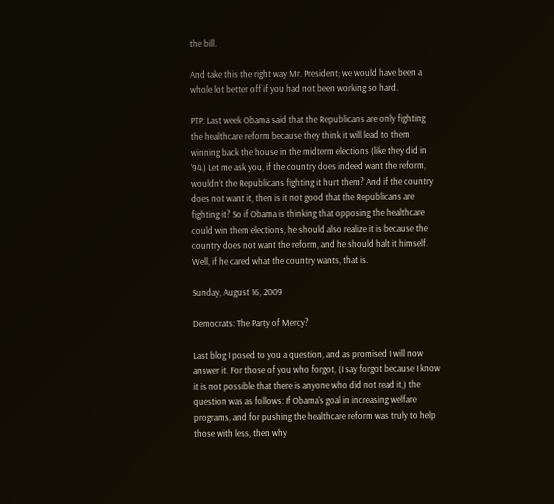the bill.

And take this the right way Mr. President; we would have been a whole lot better off if you had not been working so hard.

PTP: Last week Obama said that the Republicans are only fighting the healthcare reform because they think it will lead to them winning back the house in the midterm elections (like they did in ’94.) Let me ask you, if the country does indeed want the reform, wouldn’t the Republicans fighting it hurt them? And if the country does not want it, then is it not good that the Republicans are fighting it? So if Obama is thinking that opposing the healthcare could win them elections, he should also realize it is because the country does not want the reform, and he should halt it himself. Well, if he cared what the country wants, that is.

Sunday, August 16, 2009

Democrats: The Party of Mercy?

Last blog I posed to you a question, and as promised I will now answer it. For those of you who forgot, (I say forgot because I know it is not possible that there is anyone who did not read it,) the question was as follows: If Obama's goal in increasing welfare programs, and for pushing the healthcare reform was truly to help those with less, then why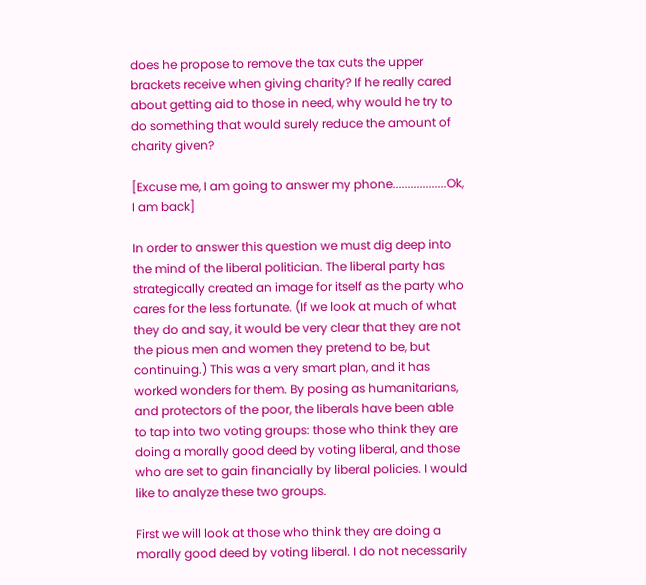does he propose to remove the tax cuts the upper brackets receive when giving charity? If he really cared about getting aid to those in need, why would he try to do something that would surely reduce the amount of charity given?

[Excuse me, I am going to answer my phone..................Ok, I am back]

In order to answer this question we must dig deep into the mind of the liberal politician. The liberal party has strategically created an image for itself as the party who cares for the less fortunate. (If we look at much of what they do and say, it would be very clear that they are not the pious men and women they pretend to be, but continuing.) This was a very smart plan, and it has worked wonders for them. By posing as humanitarians, and protectors of the poor, the liberals have been able to tap into two voting groups: those who think they are doing a morally good deed by voting liberal, and those who are set to gain financially by liberal policies. I would like to analyze these two groups.

First we will look at those who think they are doing a morally good deed by voting liberal. I do not necessarily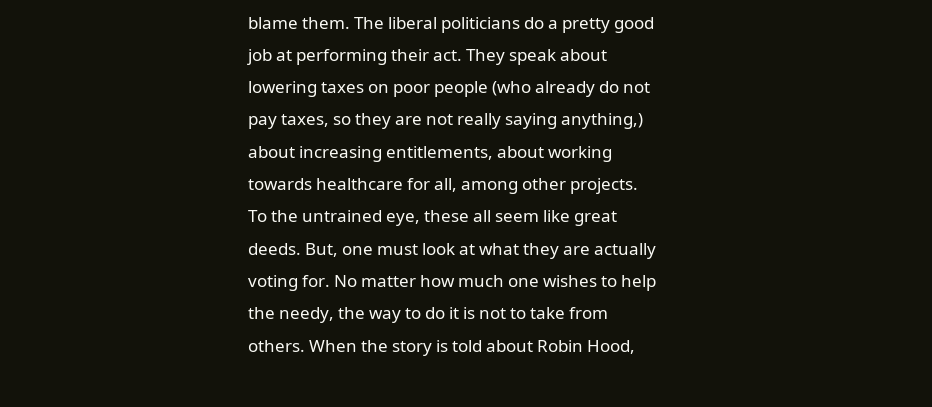blame them. The liberal politicians do a pretty good job at performing their act. They speak about lowering taxes on poor people (who already do not pay taxes, so they are not really saying anything,) about increasing entitlements, about working towards healthcare for all, among other projects. To the untrained eye, these all seem like great deeds. But, one must look at what they are actually voting for. No matter how much one wishes to help the needy, the way to do it is not to take from others. When the story is told about Robin Hood,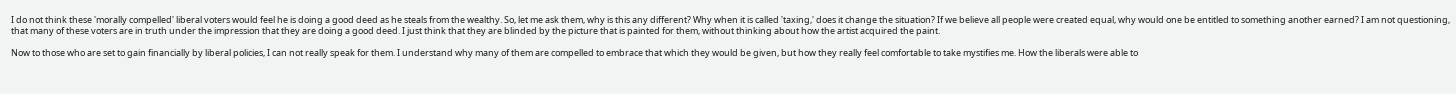I do not think these 'morally compelled' liberal voters would feel he is doing a good deed as he steals from the wealthy. So, let me ask them, why is this any different? Why when it is called 'taxing,' does it change the situation? If we believe all people were created equal, why would one be entitled to something another earned? I am not questioning, that many of these voters are in truth under the impression that they are doing a good deed. I just think that they are blinded by the picture that is painted for them, without thinking about how the artist acquired the paint.

Now to those who are set to gain financially by liberal policies, I can not really speak for them. I understand why many of them are compelled to embrace that which they would be given, but how they really feel comfortable to take mystifies me. How the liberals were able to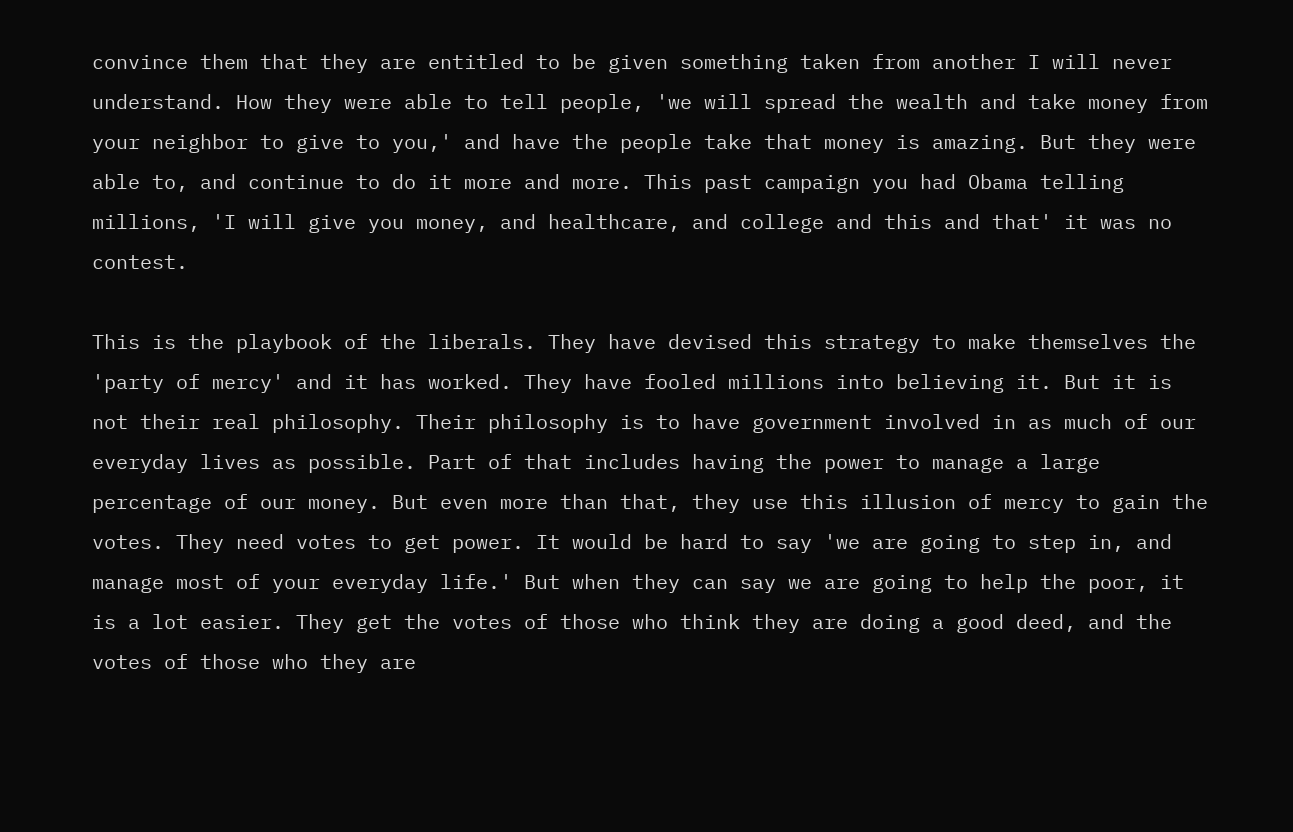convince them that they are entitled to be given something taken from another I will never understand. How they were able to tell people, 'we will spread the wealth and take money from your neighbor to give to you,' and have the people take that money is amazing. But they were able to, and continue to do it more and more. This past campaign you had Obama telling millions, 'I will give you money, and healthcare, and college and this and that' it was no contest.

This is the playbook of the liberals. They have devised this strategy to make themselves the 'party of mercy' and it has worked. They have fooled millions into believing it. But it is not their real philosophy. Their philosophy is to have government involved in as much of our everyday lives as possible. Part of that includes having the power to manage a large percentage of our money. But even more than that, they use this illusion of mercy to gain the votes. They need votes to get power. It would be hard to say 'we are going to step in, and manage most of your everyday life.' But when they can say we are going to help the poor, it is a lot easier. They get the votes of those who think they are doing a good deed, and the votes of those who they are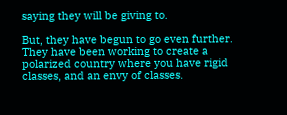saying they will be giving to.

But, they have begun to go even further. They have been working to create a polarized country where you have rigid classes, and an envy of classes.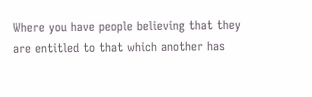Where you have people believing that they are entitled to that which another has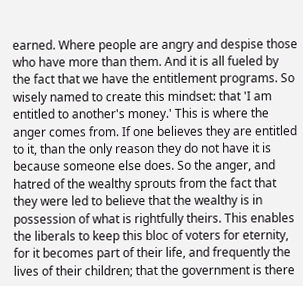earned. Where people are angry and despise those who have more than them. And it is all fueled by the fact that we have the entitlement programs. So wisely named to create this mindset: that 'I am entitled to another's money.' This is where the anger comes from. If one believes they are entitled to it, than the only reason they do not have it is because someone else does. So the anger, and hatred of the wealthy sprouts from the fact that they were led to believe that the wealthy is in possession of what is rightfully theirs. This enables the liberals to keep this bloc of voters for eternity, for it becomes part of their life, and frequently the lives of their children; that the government is there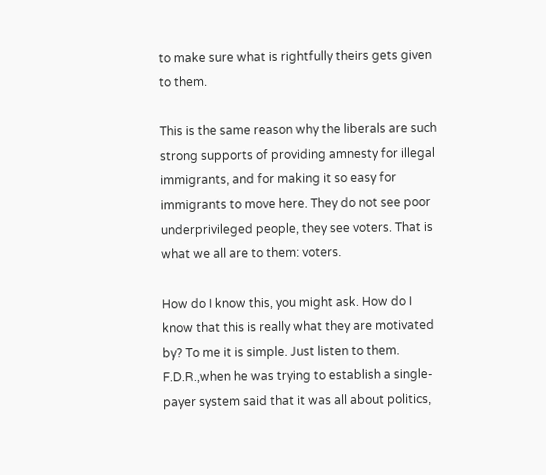to make sure what is rightfully theirs gets given to them.

This is the same reason why the liberals are such strong supports of providing amnesty for illegal immigrants, and for making it so easy for immigrants to move here. They do not see poor underprivileged people, they see voters. That is what we all are to them: voters.

How do I know this, you might ask. How do I know that this is really what they are motivated by? To me it is simple. Just listen to them. F.D.R.,when he was trying to establish a single-payer system said that it was all about politics,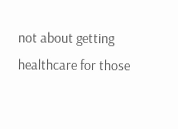not about getting healthcare for those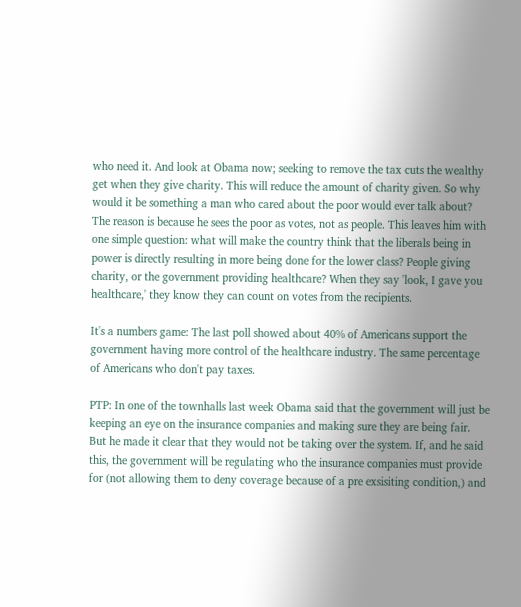who need it. And look at Obama now; seeking to remove the tax cuts the wealthy get when they give charity. This will reduce the amount of charity given. So why would it be something a man who cared about the poor would ever talk about? The reason is because he sees the poor as votes, not as people. This leaves him with one simple question: what will make the country think that the liberals being in power is directly resulting in more being done for the lower class? People giving charity, or the government providing healthcare? When they say 'look, I gave you healthcare,' they know they can count on votes from the recipients.

It's a numbers game: The last poll showed about 40% of Americans support the government having more control of the healthcare industry. The same percentage of Americans who don't pay taxes.

PTP: In one of the townhalls last week Obama said that the government will just be keeping an eye on the insurance companies and making sure they are being fair. But he made it clear that they would not be taking over the system. If, and he said this, the government will be regulating who the insurance companies must provide for (not allowing them to deny coverage because of a pre exsisiting condition,) and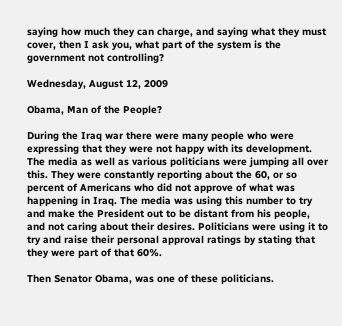saying how much they can charge, and saying what they must cover, then I ask you, what part of the system is the government not controlling?

Wednesday, August 12, 2009

Obama, Man of the People?

During the Iraq war there were many people who were expressing that they were not happy with its development. The media as well as various politicians were jumping all over this. They were constantly reporting about the 60, or so percent of Americans who did not approve of what was happening in Iraq. The media was using this number to try and make the President out to be distant from his people, and not caring about their desires. Politicians were using it to try and raise their personal approval ratings by stating that they were part of that 60%.

Then Senator Obama, was one of these politicians.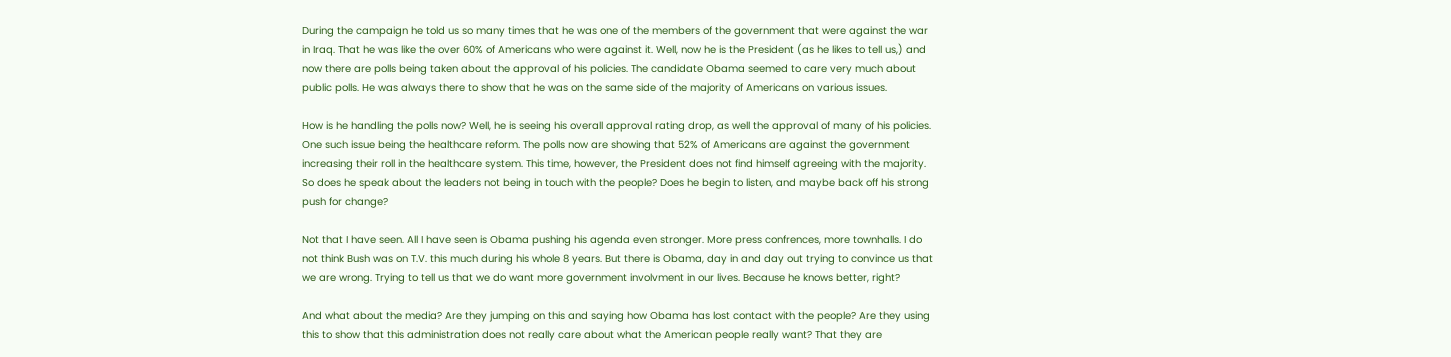During the campaign he told us so many times that he was one of the members of the government that were against the war in Iraq. That he was like the over 60% of Americans who were against it. Well, now he is the President (as he likes to tell us,) and now there are polls being taken about the approval of his policies. The candidate Obama seemed to care very much about public polls. He was always there to show that he was on the same side of the majority of Americans on various issues.

How is he handling the polls now? Well, he is seeing his overall approval rating drop, as well the approval of many of his policies. One such issue being the healthcare reform. The polls now are showing that 52% of Americans are against the government increasing their roll in the healthcare system. This time, however, the President does not find himself agreeing with the majority. So does he speak about the leaders not being in touch with the people? Does he begin to listen, and maybe back off his strong push for change?

Not that I have seen. All I have seen is Obama pushing his agenda even stronger. More press confrences, more townhalls. I do not think Bush was on T.V. this much during his whole 8 years. But there is Obama, day in and day out trying to convince us that we are wrong. Trying to tell us that we do want more government involvment in our lives. Because he knows better, right?

And what about the media? Are they jumping on this and saying how Obama has lost contact with the people? Are they using this to show that this administration does not really care about what the American people really want? That they are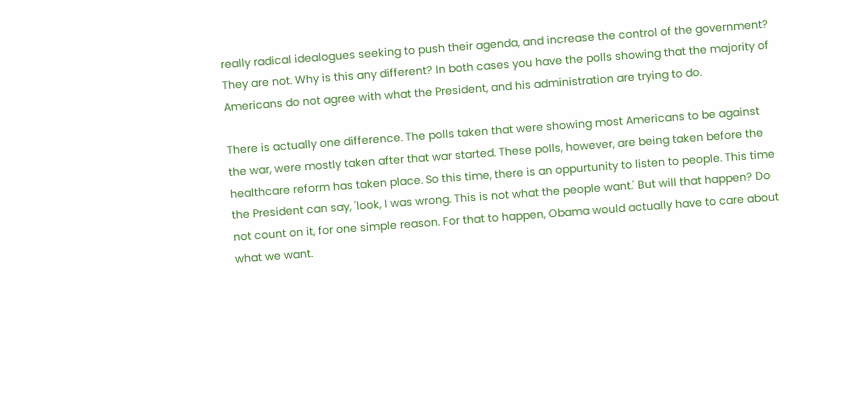really radical idealogues seeking to push their agenda, and increase the control of the government? They are not. Why is this any different? In both cases you have the polls showing that the majority of Americans do not agree with what the President, and his administration are trying to do.

There is actually one difference. The polls taken that were showing most Americans to be against the war, were mostly taken after that war started. These polls, however, are being taken before the healthcare reform has taken place. So this time, there is an oppurtunity to listen to people. This time the President can say, 'look, I was wrong. This is not what the people want.' But will that happen? Do not count on it, for one simple reason. For that to happen, Obama would actually have to care about what we want.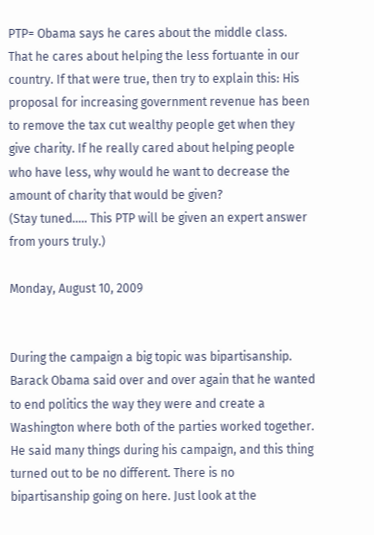PTP= Obama says he cares about the middle class. That he cares about helping the less fortuante in our country. If that were true, then try to explain this: His proposal for increasing government revenue has been to remove the tax cut wealthy people get when they give charity. If he really cared about helping people who have less, why would he want to decrease the amount of charity that would be given?
(Stay tuned..... This PTP will be given an expert answer from yours truly.)

Monday, August 10, 2009


During the campaign a big topic was bipartisanship. Barack Obama said over and over again that he wanted to end politics the way they were and create a Washington where both of the parties worked together. He said many things during his campaign, and this thing turned out to be no different. There is no bipartisanship going on here. Just look at the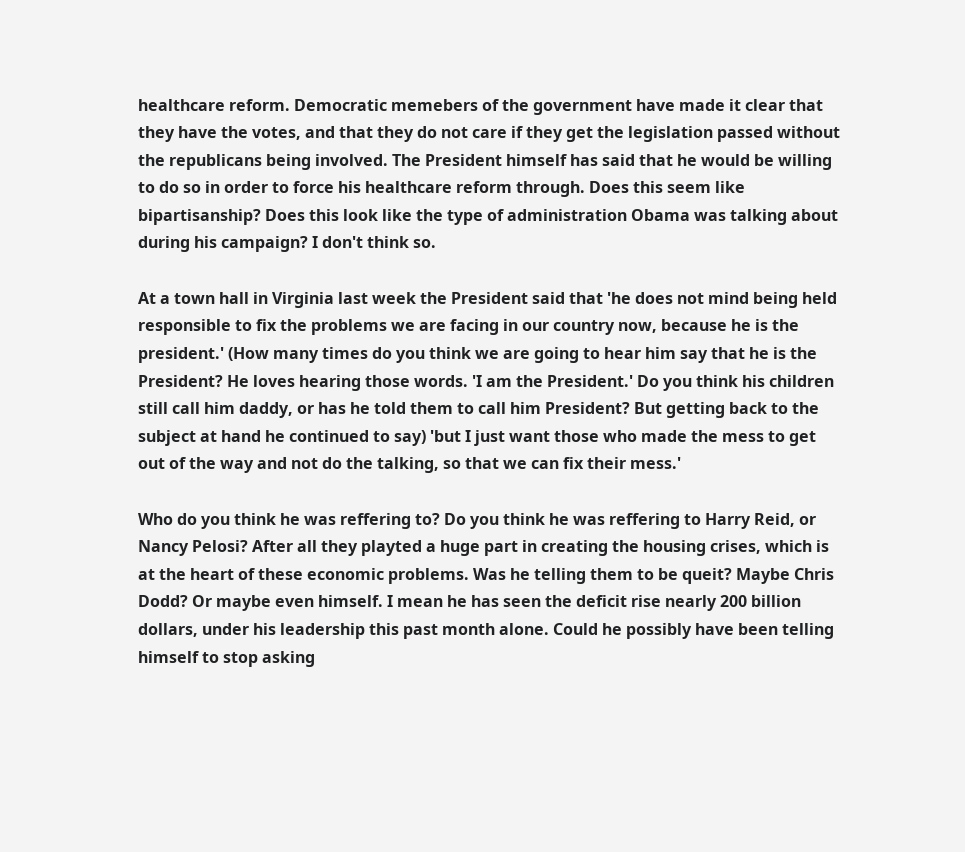healthcare reform. Democratic memebers of the government have made it clear that they have the votes, and that they do not care if they get the legislation passed without the republicans being involved. The President himself has said that he would be willing to do so in order to force his healthcare reform through. Does this seem like bipartisanship? Does this look like the type of administration Obama was talking about during his campaign? I don't think so.

At a town hall in Virginia last week the President said that 'he does not mind being held responsible to fix the problems we are facing in our country now, because he is the president.' (How many times do you think we are going to hear him say that he is the President? He loves hearing those words. 'I am the President.' Do you think his children still call him daddy, or has he told them to call him President? But getting back to the subject at hand he continued to say) 'but I just want those who made the mess to get out of the way and not do the talking, so that we can fix their mess.'

Who do you think he was reffering to? Do you think he was reffering to Harry Reid, or Nancy Pelosi? After all they playted a huge part in creating the housing crises, which is at the heart of these economic problems. Was he telling them to be queit? Maybe Chris Dodd? Or maybe even himself. I mean he has seen the deficit rise nearly 200 billion dollars, under his leadership this past month alone. Could he possibly have been telling himself to stop asking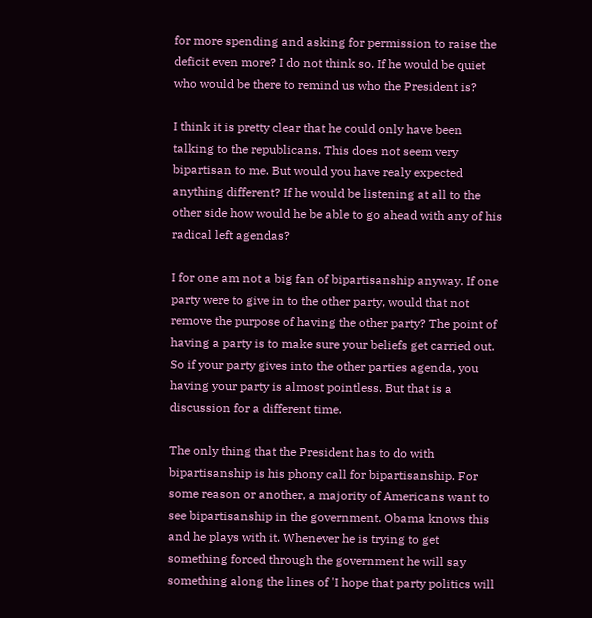for more spending and asking for permission to raise the deficit even more? I do not think so. If he would be quiet who would be there to remind us who the President is?

I think it is pretty clear that he could only have been talking to the republicans. This does not seem very bipartisan to me. But would you have realy expected anything different? If he would be listening at all to the other side how would he be able to go ahead with any of his radical left agendas?

I for one am not a big fan of bipartisanship anyway. If one party were to give in to the other party, would that not remove the purpose of having the other party? The point of having a party is to make sure your beliefs get carried out. So if your party gives into the other parties agenda, you having your party is almost pointless. But that is a discussion for a different time.

The only thing that the President has to do with bipartisanship is his phony call for bipartisanship. For some reason or another, a majority of Americans want to see bipartisanship in the government. Obama knows this and he plays with it. Whenever he is trying to get something forced through the government he will say something along the lines of 'I hope that party politics will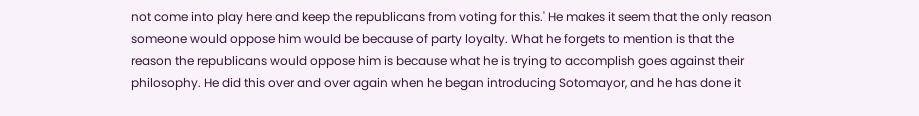not come into play here and keep the republicans from voting for this.' He makes it seem that the only reason someone would oppose him would be because of party loyalty. What he forgets to mention is that the reason the republicans would oppose him is because what he is trying to accomplish goes against their philosophy. He did this over and over again when he began introducing Sotomayor, and he has done it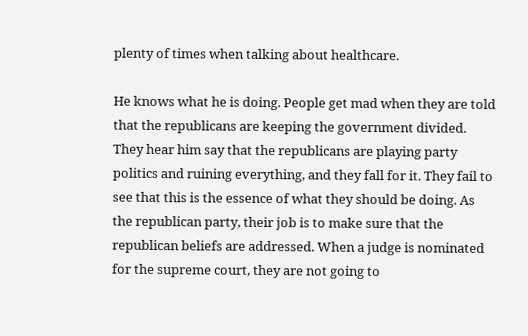plenty of times when talking about healthcare.

He knows what he is doing. People get mad when they are told that the republicans are keeping the government divided. They hear him say that the republicans are playing party politics and ruining everything, and they fall for it. They fail to see that this is the essence of what they should be doing. As the republican party, their job is to make sure that the republican beliefs are addressed. When a judge is nominated for the supreme court, they are not going to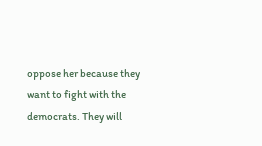oppose her because they want to fight with the democrats. They will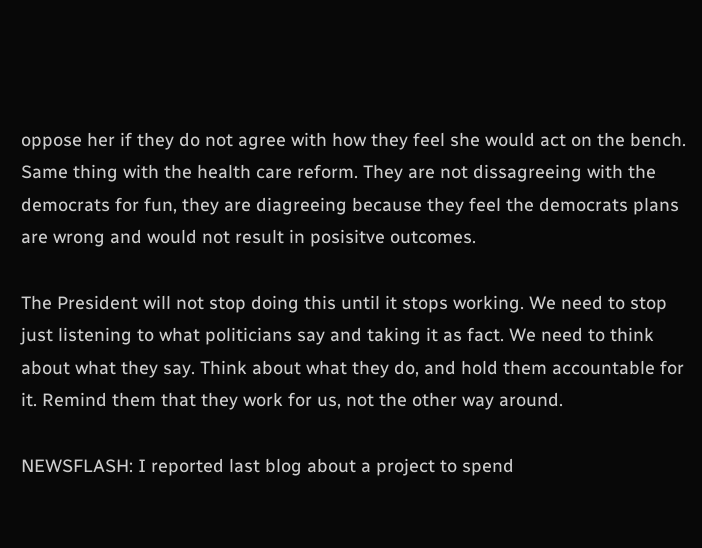oppose her if they do not agree with how they feel she would act on the bench. Same thing with the health care reform. They are not dissagreeing with the democrats for fun, they are diagreeing because they feel the democrats plans are wrong and would not result in posisitve outcomes.

The President will not stop doing this until it stops working. We need to stop just listening to what politicians say and taking it as fact. We need to think about what they say. Think about what they do, and hold them accountable for it. Remind them that they work for us, not the other way around.

NEWSFLASH: I reported last blog about a project to spend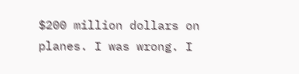$200 million dollars on planes. I was wrong. I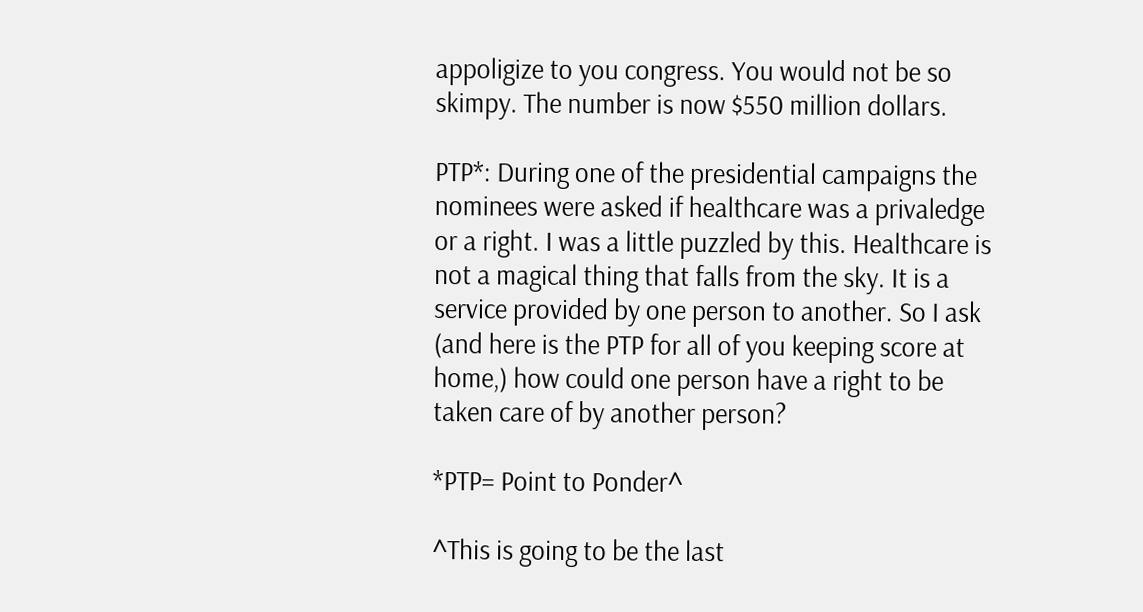appoligize to you congress. You would not be so skimpy. The number is now $550 million dollars.

PTP*: During one of the presidential campaigns the nominees were asked if healthcare was a privaledge or a right. I was a little puzzled by this. Healthcare is not a magical thing that falls from the sky. It is a service provided by one person to another. So I ask (and here is the PTP for all of you keeping score at home,) how could one person have a right to be taken care of by another person?

*PTP= Point to Ponder^

^This is going to be the last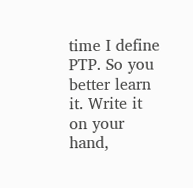time I define PTP. So you better learn it. Write it on your hand,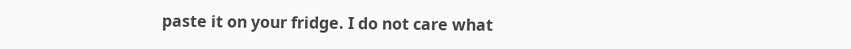paste it on your fridge. I do not care what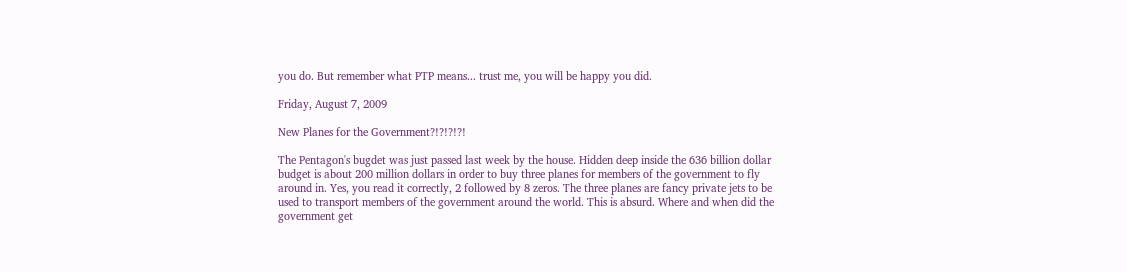you do. But remember what PTP means... trust me, you will be happy you did.

Friday, August 7, 2009

New Planes for the Government?!?!?!?!

The Pentagon's bugdet was just passed last week by the house. Hidden deep inside the 636 billion dollar budget is about 200 million dollars in order to buy three planes for members of the government to fly around in. Yes, you read it correctly, 2 followed by 8 zeros. The three planes are fancy private jets to be used to transport members of the government around the world. This is absurd. Where and when did the government get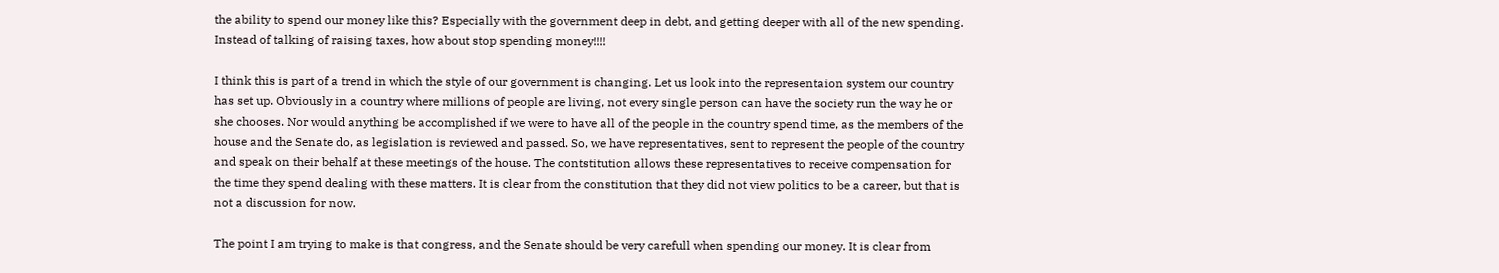the ability to spend our money like this? Especially with the government deep in debt, and getting deeper with all of the new spending. Instead of talking of raising taxes, how about stop spending money!!!!

I think this is part of a trend in which the style of our government is changing. Let us look into the representaion system our country has set up. Obviously in a country where millions of people are living, not every single person can have the society run the way he or she chooses. Nor would anything be accomplished if we were to have all of the people in the country spend time, as the members of the house and the Senate do, as legislation is reviewed and passed. So, we have representatives, sent to represent the people of the country and speak on their behalf at these meetings of the house. The contstitution allows these representatives to receive compensation for the time they spend dealing with these matters. It is clear from the constitution that they did not view politics to be a career, but that is not a discussion for now.

The point I am trying to make is that congress, and the Senate should be very carefull when spending our money. It is clear from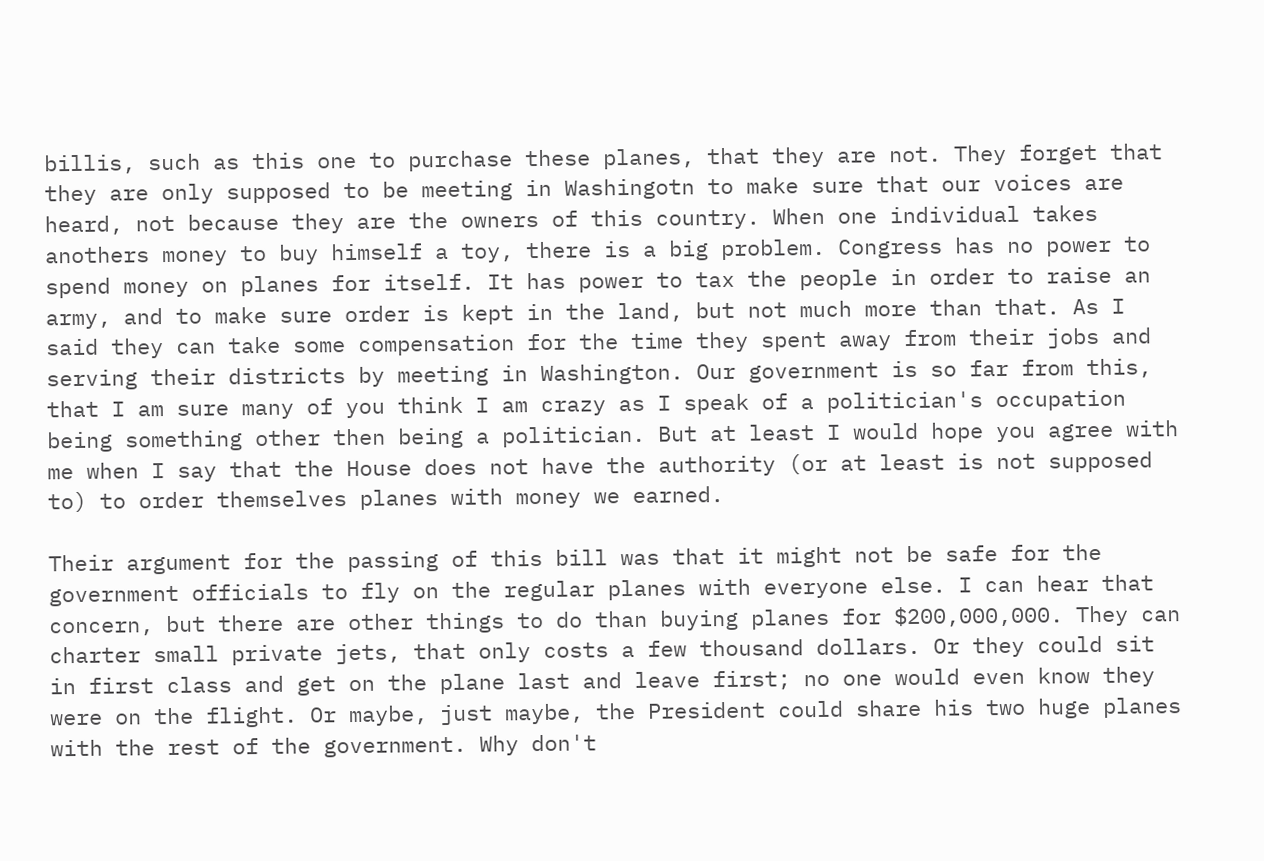billis, such as this one to purchase these planes, that they are not. They forget that they are only supposed to be meeting in Washingotn to make sure that our voices are heard, not because they are the owners of this country. When one individual takes anothers money to buy himself a toy, there is a big problem. Congress has no power to spend money on planes for itself. It has power to tax the people in order to raise an army, and to make sure order is kept in the land, but not much more than that. As I said they can take some compensation for the time they spent away from their jobs and serving their districts by meeting in Washington. Our government is so far from this, that I am sure many of you think I am crazy as I speak of a politician's occupation being something other then being a politician. But at least I would hope you agree with me when I say that the House does not have the authority (or at least is not supposed to) to order themselves planes with money we earned.

Their argument for the passing of this bill was that it might not be safe for the government officials to fly on the regular planes with everyone else. I can hear that concern, but there are other things to do than buying planes for $200,000,000. They can charter small private jets, that only costs a few thousand dollars. Or they could sit in first class and get on the plane last and leave first; no one would even know they were on the flight. Or maybe, just maybe, the President could share his two huge planes with the rest of the government. Why don't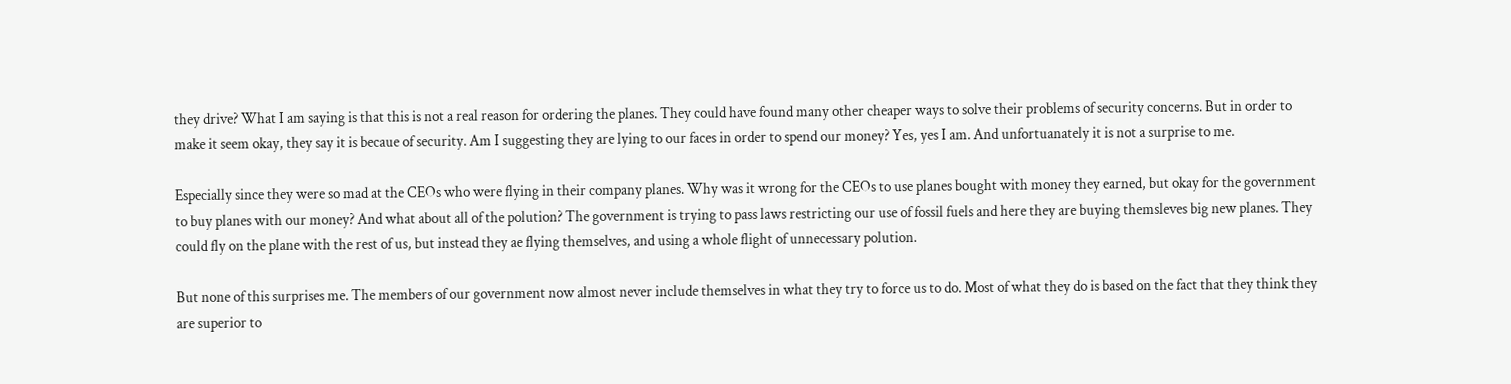they drive? What I am saying is that this is not a real reason for ordering the planes. They could have found many other cheaper ways to solve their problems of security concerns. But in order to make it seem okay, they say it is becaue of security. Am I suggesting they are lying to our faces in order to spend our money? Yes, yes I am. And unfortuanately it is not a surprise to me.

Especially since they were so mad at the CEOs who were flying in their company planes. Why was it wrong for the CEOs to use planes bought with money they earned, but okay for the government to buy planes with our money? And what about all of the polution? The government is trying to pass laws restricting our use of fossil fuels and here they are buying themsleves big new planes. They could fly on the plane with the rest of us, but instead they ae flying themselves, and using a whole flight of unnecessary polution.

But none of this surprises me. The members of our government now almost never include themselves in what they try to force us to do. Most of what they do is based on the fact that they think they are superior to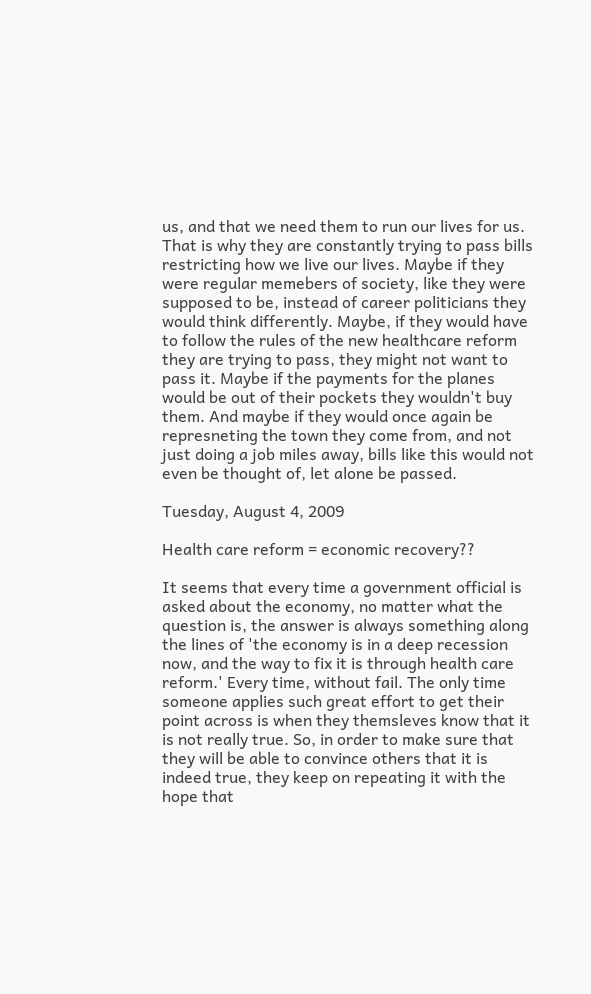us, and that we need them to run our lives for us. That is why they are constantly trying to pass bills restricting how we live our lives. Maybe if they were regular memebers of society, like they were supposed to be, instead of career politicians they would think differently. Maybe, if they would have to follow the rules of the new healthcare reform they are trying to pass, they might not want to pass it. Maybe if the payments for the planes would be out of their pockets they wouldn't buy them. And maybe if they would once again be represneting the town they come from, and not just doing a job miles away, bills like this would not even be thought of, let alone be passed.

Tuesday, August 4, 2009

Health care reform = economic recovery??

It seems that every time a government official is asked about the economy, no matter what the question is, the answer is always something along the lines of 'the economy is in a deep recession now, and the way to fix it is through health care reform.' Every time, without fail. The only time someone applies such great effort to get their point across is when they themsleves know that it is not really true. So, in order to make sure that they will be able to convince others that it is indeed true, they keep on repeating it with the hope that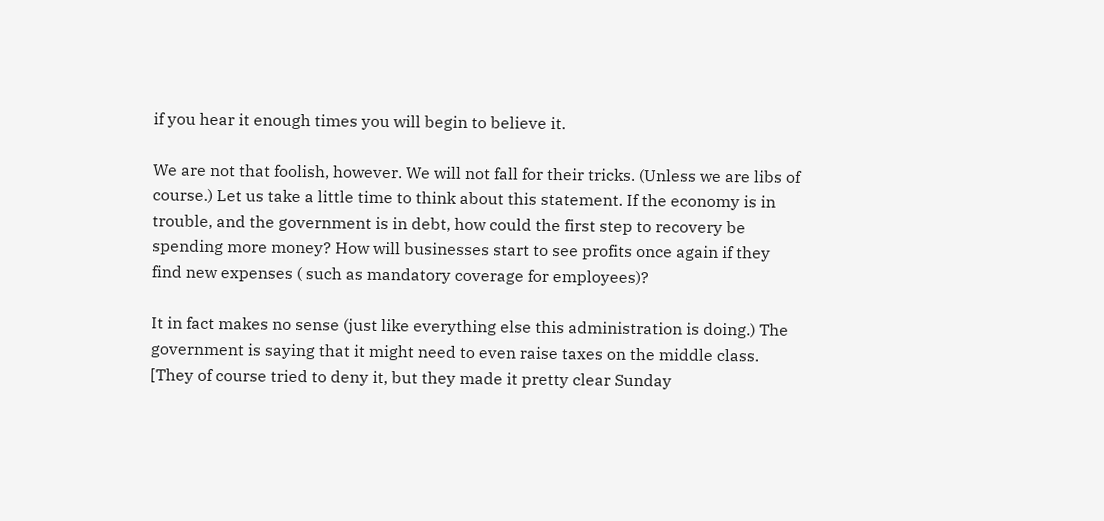if you hear it enough times you will begin to believe it.

We are not that foolish, however. We will not fall for their tricks. (Unless we are libs of course.) Let us take a little time to think about this statement. If the economy is in trouble, and the government is in debt, how could the first step to recovery be spending more money? How will businesses start to see profits once again if they find new expenses ( such as mandatory coverage for employees)?

It in fact makes no sense (just like everything else this administration is doing.) The government is saying that it might need to even raise taxes on the middle class. [They of course tried to deny it, but they made it pretty clear Sunday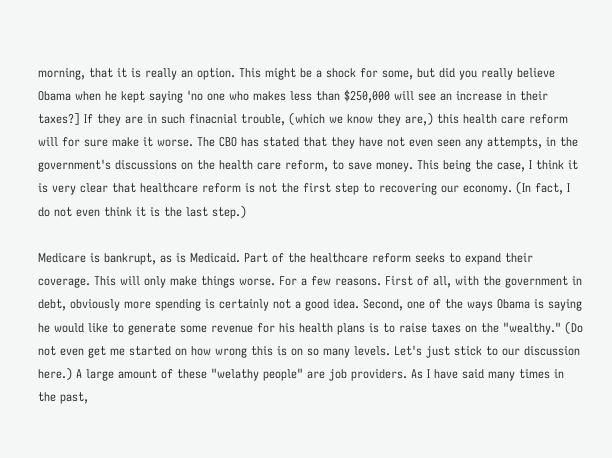morning, that it is really an option. This might be a shock for some, but did you really believe Obama when he kept saying 'no one who makes less than $250,000 will see an increase in their taxes?] If they are in such finacnial trouble, (which we know they are,) this health care reform will for sure make it worse. The CBO has stated that they have not even seen any attempts, in the government's discussions on the health care reform, to save money. This being the case, I think it is very clear that healthcare reform is not the first step to recovering our economy. (In fact, I do not even think it is the last step.)

Medicare is bankrupt, as is Medicaid. Part of the healthcare reform seeks to expand their coverage. This will only make things worse. For a few reasons. First of all, with the government in debt, obviously more spending is certainly not a good idea. Second, one of the ways Obama is saying he would like to generate some revenue for his health plans is to raise taxes on the "wealthy." (Do not even get me started on how wrong this is on so many levels. Let's just stick to our discussion here.) A large amount of these "welathy people" are job providers. As I have said many times in the past,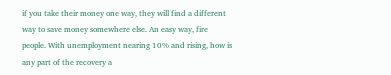if you take their money one way, they will find a different way to save money somewhere else. An easy way, fire people. With unemployment nearing 10% and rising, how is any part of the recovery a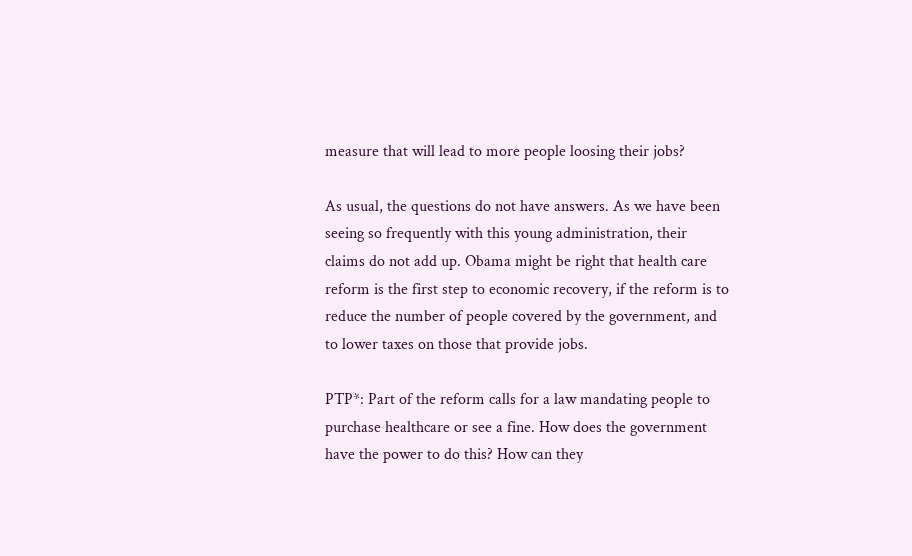measure that will lead to more people loosing their jobs?

As usual, the questions do not have answers. As we have been seeing so frequently with this young administration, their claims do not add up. Obama might be right that health care reform is the first step to economic recovery, if the reform is to reduce the number of people covered by the government, and to lower taxes on those that provide jobs.

PTP*: Part of the reform calls for a law mandating people to purchase healthcare or see a fine. How does the government have the power to do this? How can they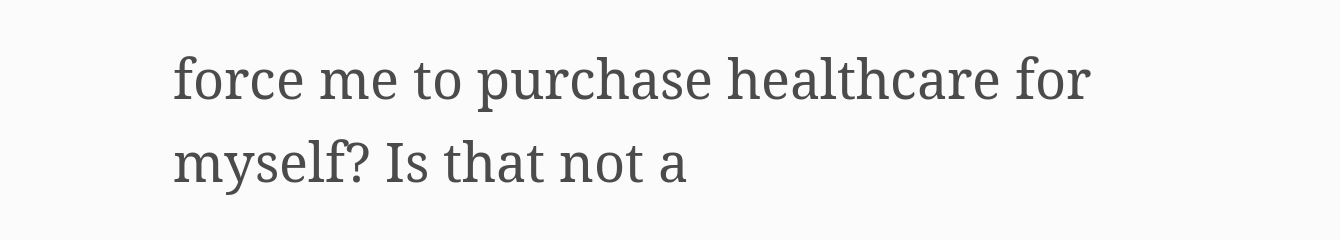force me to purchase healthcare for myself? Is that not a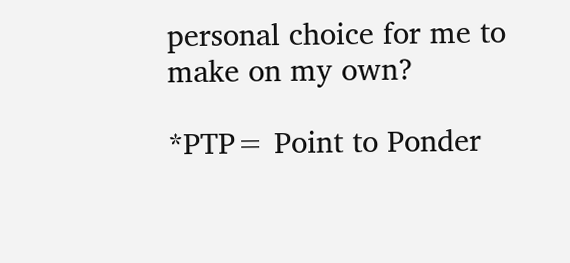personal choice for me to make on my own?

*PTP= Point to Ponder